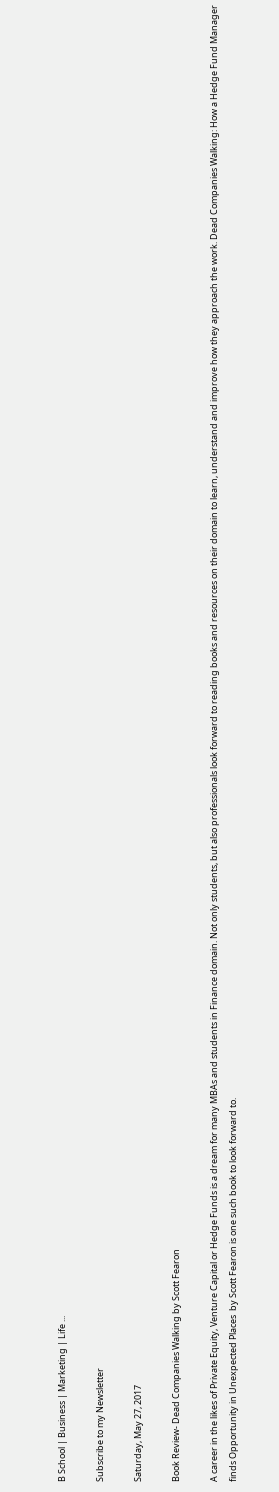B School | Business | Marketing | Life ...

Subscribe to my Newsletter

Saturday, May 27, 2017

Book Review- Dead Companies Walking by Scott Fearon

A career in the likes of Private Equity, Venture Capital or Hedge Funds is a dream for many MBAs and students in Finance domain. Not only students, but also professionals look forward to reading books and resources on their domain to learn, understand and improve how they approach the work. Dead Companies Walking: How a Hedge Fund Manager finds Opportunity in Unexpected Places  by Scott Fearon is one such book to look forward to.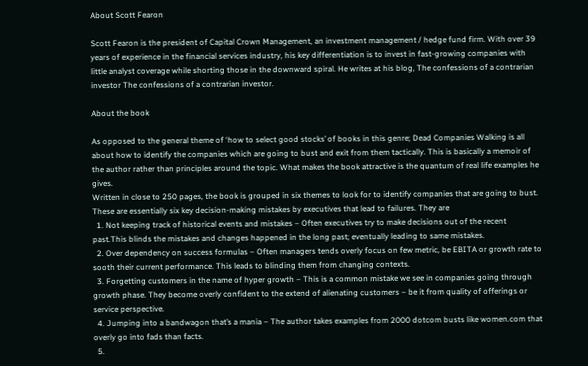About Scott Fearon

Scott Fearon is the president of Capital Crown Management, an investment management / hedge fund firm. With over 39 years of experience in the financial services industry, his key differentiation is to invest in fast-growing companies with little analyst coverage while shorting those in the downward spiral. He writes at his blog, The confessions of a contrarian investor The confessions of a contrarian investor.

About the book

As opposed to the general theme of ‘how to select good stocks’ of books in this genre; Dead Companies Walking is all about how to identify the companies which are going to bust and exit from them tactically. This is basically a memoir of the author rather than principles around the topic. What makes the book attractive is the quantum of real life examples he gives.
Written in close to 250 pages, the book is grouped in six themes to look for to identify companies that are going to bust. These are essentially six key decision-making mistakes by executives that lead to failures. They are
  1. Not keeping track of historical events and mistakes – Often executives try to make decisions out of the recent past.This blinds the mistakes and changes happened in the long past; eventually leading to same mistakes.
  2. Over dependency on success formulas – Often managers tends overly focus on few metric, be EBITA or growth rate to sooth their current performance. This leads to blinding them from changing contexts.
  3. Forgetting customers in the name of hyper growth – This is a common mistake we see in companies going through growth phase. They become overly confident to the extend of alienating customers – be it from quality of offerings or service perspective.
  4. Jumping into a bandwagon that’s a mania – The author takes examples from 2000 dotcom busts like women.com that overly go into fads than facts.
  5.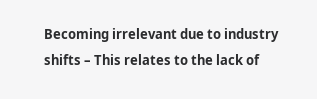Becoming irrelevant due to industry shifts – This relates to the lack of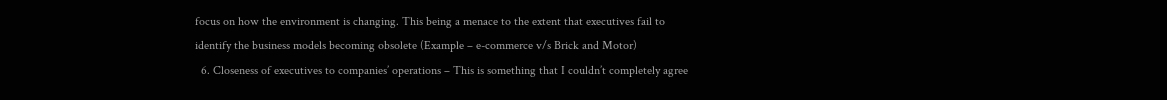focus on how the environment is changing. This being a menace to the extent that executives fail to identify the business models becoming obsolete (Example – e-commerce v/s Brick and Motor)
  6. Closeness of executives to companies’ operations – This is something that I couldn’t completely agree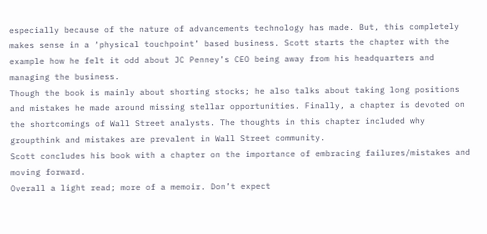especially because of the nature of advancements technology has made. But, this completely makes sense in a ‘physical touchpoint’ based business. Scott starts the chapter with the example how he felt it odd about JC Penney’s CEO being away from his headquarters and managing the business.
Though the book is mainly about shorting stocks; he also talks about taking long positions and mistakes he made around missing stellar opportunities. Finally, a chapter is devoted on the shortcomings of Wall Street analysts. The thoughts in this chapter included why groupthink and mistakes are prevalent in Wall Street community.
Scott concludes his book with a chapter on the importance of embracing failures/mistakes and moving forward.
Overall a light read; more of a memoir. Don’t expect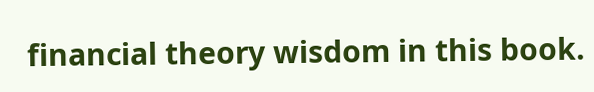financial theory wisdom in this book.